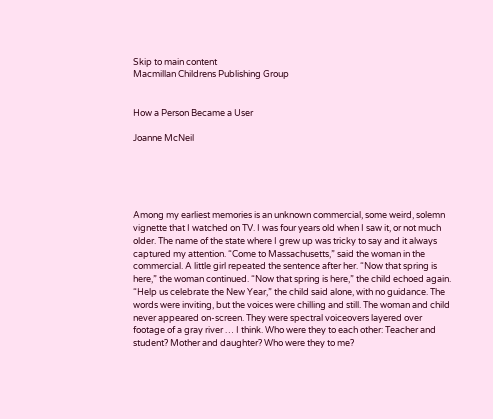Skip to main content
Macmillan Childrens Publishing Group


How a Person Became a User

Joanne McNeil





Among my earliest memories is an unknown commercial, some weird, solemn vignette that I watched on TV. I was four years old when I saw it, or not much older. The name of the state where I grew up was tricky to say and it always captured my attention. “Come to Massachusetts,” said the woman in the commercial. A little girl repeated the sentence after her. “Now that spring is here,” the woman continued. “Now that spring is here,” the child echoed again. “Help us celebrate the New Year,” the child said alone, with no guidance. The words were inviting, but the voices were chilling and still. The woman and child never appeared on-screen. They were spectral voiceovers layered over footage of a gray river … I think. Who were they to each other: Teacher and student? Mother and daughter? Who were they to me?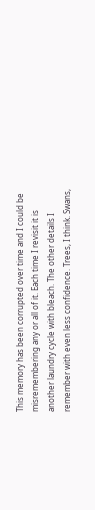This memory has been corrupted over time and I could be misremembering any or all of it. Each time I revisit it is another laundry cycle with bleach. The other details I remember with even less confidence. Trees, I think. Swans,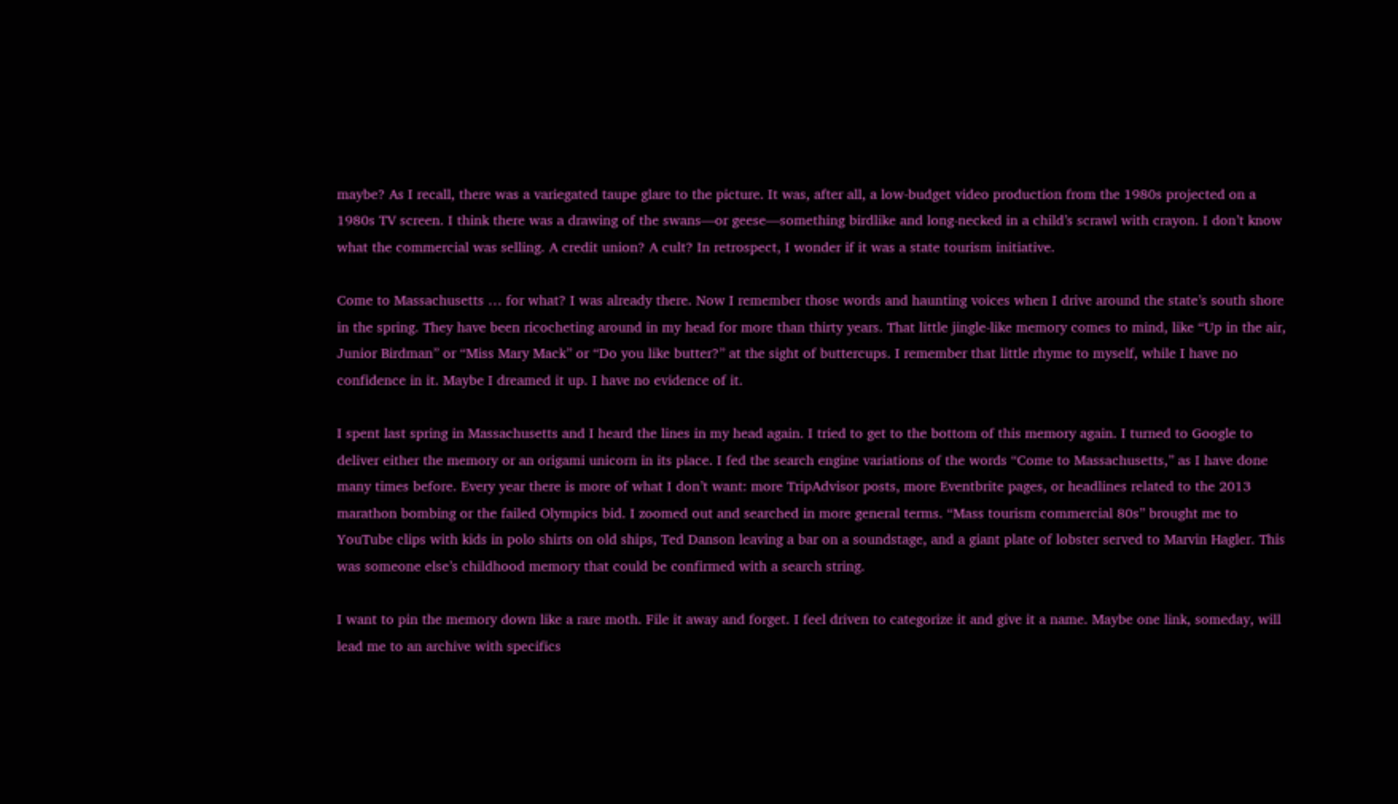maybe? As I recall, there was a variegated taupe glare to the picture. It was, after all, a low-budget video production from the 1980s projected on a 1980s TV screen. I think there was a drawing of the swans—or geese—something birdlike and long-necked in a child’s scrawl with crayon. I don’t know what the commercial was selling. A credit union? A cult? In retrospect, I wonder if it was a state tourism initiative.

Come to Massachusetts … for what? I was already there. Now I remember those words and haunting voices when I drive around the state’s south shore in the spring. They have been ricocheting around in my head for more than thirty years. That little jingle-like memory comes to mind, like “Up in the air, Junior Birdman” or “Miss Mary Mack” or “Do you like butter?” at the sight of buttercups. I remember that little rhyme to myself, while I have no confidence in it. Maybe I dreamed it up. I have no evidence of it.

I spent last spring in Massachusetts and I heard the lines in my head again. I tried to get to the bottom of this memory again. I turned to Google to deliver either the memory or an origami unicorn in its place. I fed the search engine variations of the words “Come to Massachusetts,” as I have done many times before. Every year there is more of what I don’t want: more TripAdvisor posts, more Eventbrite pages, or headlines related to the 2013 marathon bombing or the failed Olympics bid. I zoomed out and searched in more general terms. “Mass tourism commercial 80s” brought me to YouTube clips with kids in polo shirts on old ships, Ted Danson leaving a bar on a soundstage, and a giant plate of lobster served to Marvin Hagler. This was someone else’s childhood memory that could be confirmed with a search string.

I want to pin the memory down like a rare moth. File it away and forget. I feel driven to categorize it and give it a name. Maybe one link, someday, will lead me to an archive with specifics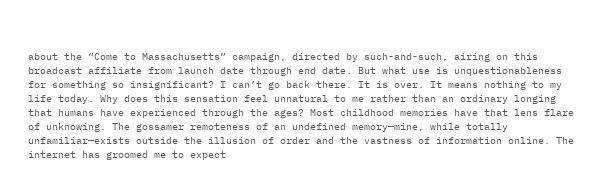about the “Come to Massachusetts” campaign, directed by such-and-such, airing on this broadcast affiliate from launch date through end date. But what use is unquestionableness for something so insignificant? I can’t go back there. It is over. It means nothing to my life today. Why does this sensation feel unnatural to me rather than an ordinary longing that humans have experienced through the ages? Most childhood memories have that lens flare of unknowing. The gossamer remoteness of an undefined memory—mine, while totally unfamiliar—exists outside the illusion of order and the vastness of information online. The internet has groomed me to expect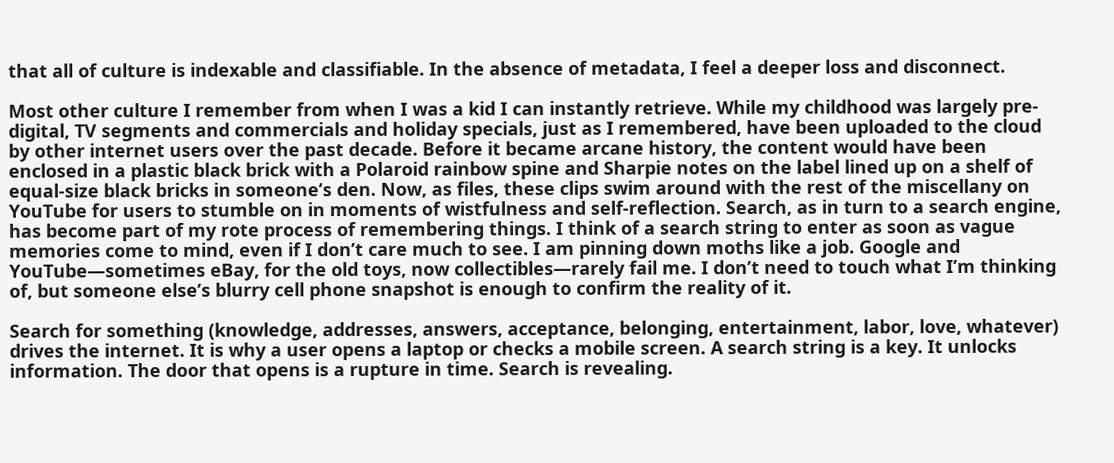that all of culture is indexable and classifiable. In the absence of metadata, I feel a deeper loss and disconnect.

Most other culture I remember from when I was a kid I can instantly retrieve. While my childhood was largely pre-digital, TV segments and commercials and holiday specials, just as I remembered, have been uploaded to the cloud by other internet users over the past decade. Before it became arcane history, the content would have been enclosed in a plastic black brick with a Polaroid rainbow spine and Sharpie notes on the label lined up on a shelf of equal-size black bricks in someone’s den. Now, as files, these clips swim around with the rest of the miscellany on YouTube for users to stumble on in moments of wistfulness and self-reflection. Search, as in turn to a search engine, has become part of my rote process of remembering things. I think of a search string to enter as soon as vague memories come to mind, even if I don’t care much to see. I am pinning down moths like a job. Google and YouTube—sometimes eBay, for the old toys, now collectibles—rarely fail me. I don’t need to touch what I’m thinking of, but someone else’s blurry cell phone snapshot is enough to confirm the reality of it.

Search for something (knowledge, addresses, answers, acceptance, belonging, entertainment, labor, love, whatever) drives the internet. It is why a user opens a laptop or checks a mobile screen. A search string is a key. It unlocks information. The door that opens is a rupture in time. Search is revealing.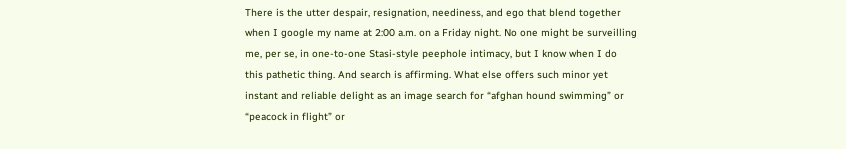There is the utter despair, resignation, neediness, and ego that blend together when I google my name at 2:00 a.m. on a Friday night. No one might be surveilling me, per se, in one-to-one Stasi-style peephole intimacy, but I know when I do this pathetic thing. And search is affirming. What else offers such minor yet instant and reliable delight as an image search for “afghan hound swimming” or “peacock in flight” or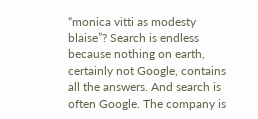“monica vitti as modesty blaise”? Search is endless because nothing on earth, certainly not Google, contains all the answers. And search is often Google. The company is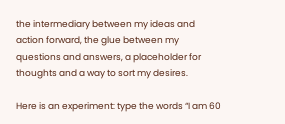the intermediary between my ideas and action forward, the glue between my questions and answers, a placeholder for thoughts and a way to sort my desires.

Here is an experiment: type the words “I am 60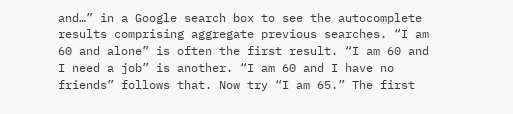and…” in a Google search box to see the autocomplete results comprising aggregate previous searches. “I am 60 and alone” is often the first result. “I am 60 and I need a job” is another. “I am 60 and I have no friends” follows that. Now try “I am 65.” The first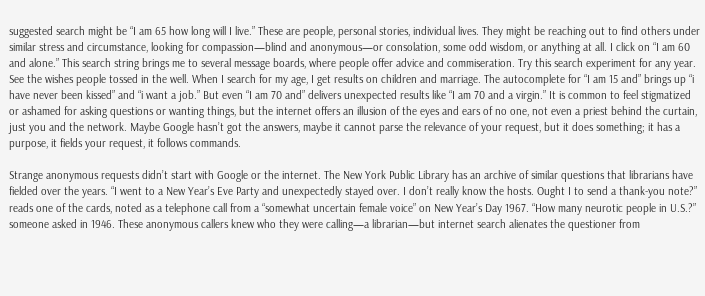suggested search might be “I am 65 how long will I live.” These are people, personal stories, individual lives. They might be reaching out to find others under similar stress and circumstance, looking for compassion—blind and anonymous—or consolation, some odd wisdom, or anything at all. I click on “I am 60 and alone.” This search string brings me to several message boards, where people offer advice and commiseration. Try this search experiment for any year. See the wishes people tossed in the well. When I search for my age, I get results on children and marriage. The autocomplete for “I am 15 and” brings up “i have never been kissed” and “i want a job.” But even “I am 70 and” delivers unexpected results like “I am 70 and a virgin.” It is common to feel stigmatized or ashamed for asking questions or wanting things, but the internet offers an illusion of the eyes and ears of no one, not even a priest behind the curtain, just you and the network. Maybe Google hasn’t got the answers, maybe it cannot parse the relevance of your request, but it does something; it has a purpose, it fields your request, it follows commands.

Strange anonymous requests didn’t start with Google or the internet. The New York Public Library has an archive of similar questions that librarians have fielded over the years. “I went to a New Year’s Eve Party and unexpectedly stayed over. I don’t really know the hosts. Ought I to send a thank-you note?” reads one of the cards, noted as a telephone call from a “somewhat uncertain female voice” on New Year’s Day 1967. “How many neurotic people in U.S.?” someone asked in 1946. These anonymous callers knew who they were calling—a librarian—but internet search alienates the questioner from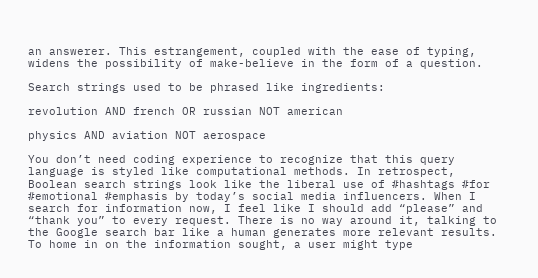an answerer. This estrangement, coupled with the ease of typing, widens the possibility of make-believe in the form of a question.

Search strings used to be phrased like ingredients:

revolution AND french OR russian NOT american

physics AND aviation NOT aerospace

You don’t need coding experience to recognize that this query language is styled like computational methods. In retrospect, Boolean search strings look like the liberal use of #hashtags #for #emotional #emphasis by today’s social media influencers. When I search for information now, I feel like I should add “please” and “thank you” to every request. There is no way around it, talking to the Google search bar like a human generates more relevant results. To home in on the information sought, a user might type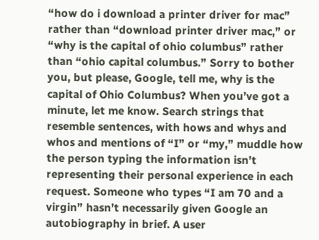“how do i download a printer driver for mac” rather than “download printer driver mac,” or “why is the capital of ohio columbus” rather than “ohio capital columbus.” Sorry to bother you, but please, Google, tell me, why is the capital of Ohio Columbus? When you’ve got a minute, let me know. Search strings that resemble sentences, with hows and whys and whos and mentions of “I” or “my,” muddle how the person typing the information isn’t representing their personal experience in each request. Someone who types “I am 70 and a virgin” hasn’t necessarily given Google an autobiography in brief. A user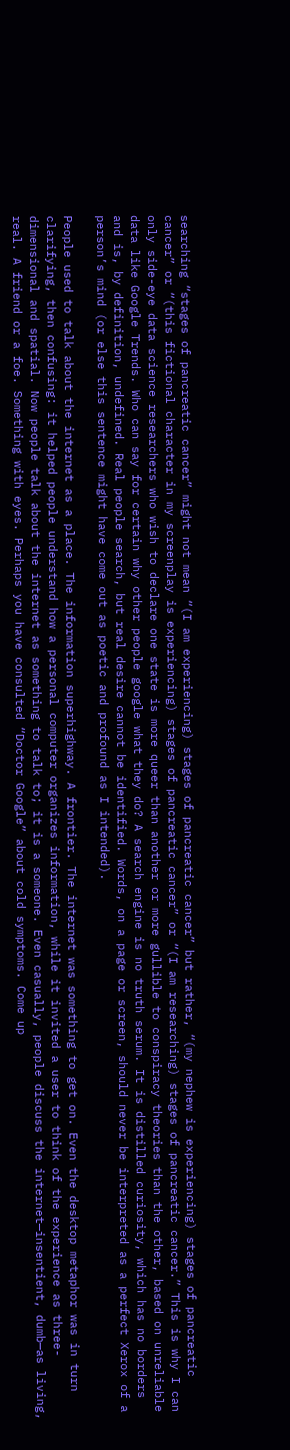searching “stages of pancreatic cancer” might not mean “(I am experiencing) stages of pancreatic cancer” but rather, “(my nephew is experiencing) stages of pancreatic cancer” or “(this fictional character in my screenplay is experiencing) stages of pancreatic cancer” or “(I am researching) stages of pancreatic cancer.” This is why I can only side-eye data science researchers who wish to declare one state is more queer than another or more gullible to conspiracy theories than the other, based on unreliable data like Google Trends. Who can say for certain why other people google what they do? A search engine is no truth serum. It is distilled curiosity, which has no borders and is, by definition, undefined. Real people search, but real desire cannot be identified. Words, on a page or screen, should never be interpreted as a perfect Xerox of a person’s mind (or else this sentence might have come out as poetic and profound as I intended).

People used to talk about the internet as a place. The information superhighway. A frontier. The internet was something to get on. Even the desktop metaphor was in turn clarifying, then confusing: it helped people understand how a personal computer organizes information, while it invited a user to think of the experience as three-dimensional and spatial. Now people talk about the internet as something to talk to; it is a someone. Even casually, people discuss the internet—insentient, dumb—as living, real. A friend or a foe. Something with eyes. Perhaps you have consulted “Doctor Google” about cold symptoms. Come up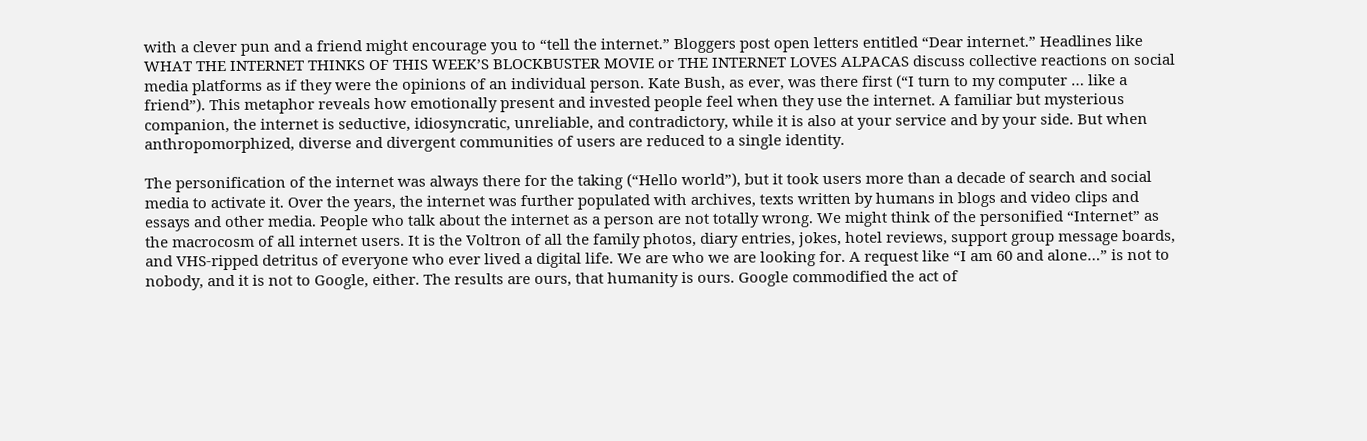with a clever pun and a friend might encourage you to “tell the internet.” Bloggers post open letters entitled “Dear internet.” Headlines like WHAT THE INTERNET THINKS OF THIS WEEK’S BLOCKBUSTER MOVIE or THE INTERNET LOVES ALPACAS discuss collective reactions on social media platforms as if they were the opinions of an individual person. Kate Bush, as ever, was there first (“I turn to my computer … like a friend”). This metaphor reveals how emotionally present and invested people feel when they use the internet. A familiar but mysterious companion, the internet is seductive, idiosyncratic, unreliable, and contradictory, while it is also at your service and by your side. But when anthropomorphized, diverse and divergent communities of users are reduced to a single identity.

The personification of the internet was always there for the taking (“Hello world”), but it took users more than a decade of search and social media to activate it. Over the years, the internet was further populated with archives, texts written by humans in blogs and video clips and essays and other media. People who talk about the internet as a person are not totally wrong. We might think of the personified “Internet” as the macrocosm of all internet users. It is the Voltron of all the family photos, diary entries, jokes, hotel reviews, support group message boards, and VHS-ripped detritus of everyone who ever lived a digital life. We are who we are looking for. A request like “I am 60 and alone…” is not to nobody, and it is not to Google, either. The results are ours, that humanity is ours. Google commodified the act of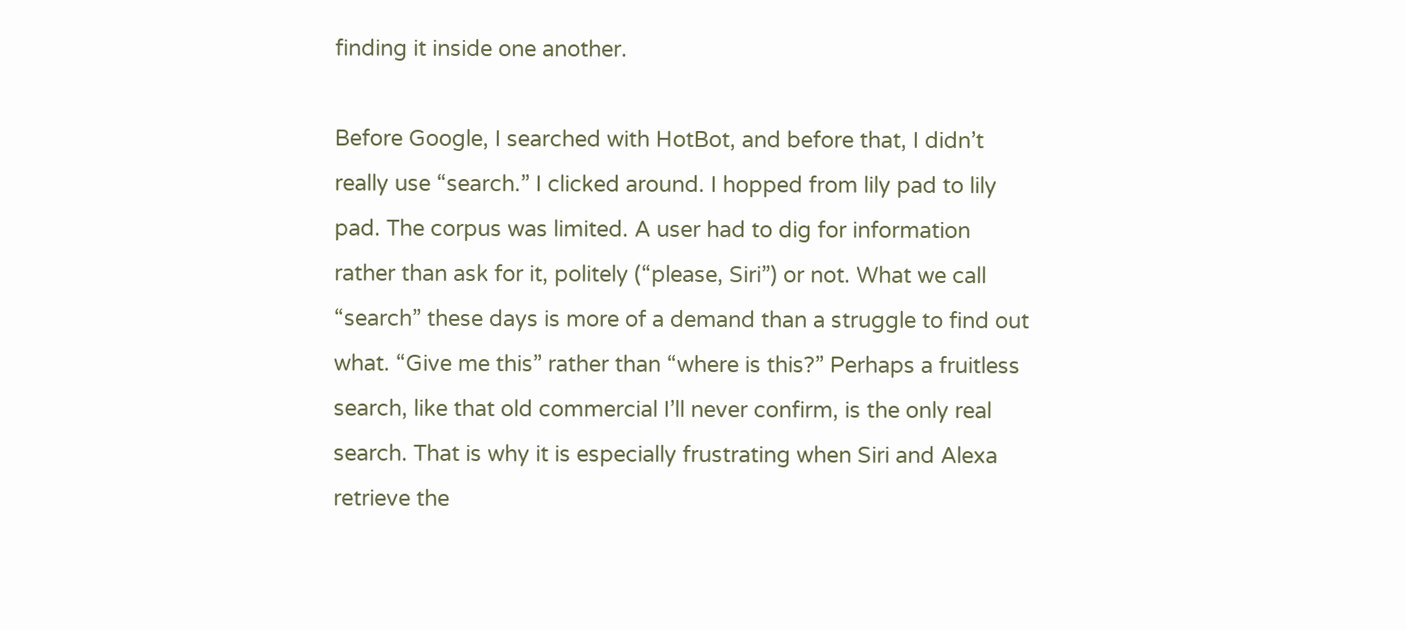finding it inside one another.

Before Google, I searched with HotBot, and before that, I didn’t really use “search.” I clicked around. I hopped from lily pad to lily pad. The corpus was limited. A user had to dig for information rather than ask for it, politely (“please, Siri”) or not. What we call “search” these days is more of a demand than a struggle to find out what. “Give me this” rather than “where is this?” Perhaps a fruitless search, like that old commercial I’ll never confirm, is the only real search. That is why it is especially frustrating when Siri and Alexa retrieve the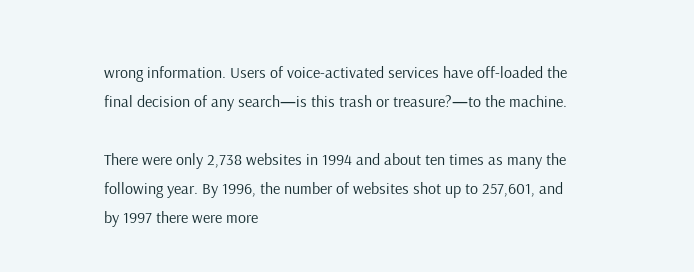wrong information. Users of voice-activated services have off-loaded the final decision of any search—is this trash or treasure?—to the machine.

There were only 2,738 websites in 1994 and about ten times as many the following year. By 1996, the number of websites shot up to 257,601, and by 1997 there were more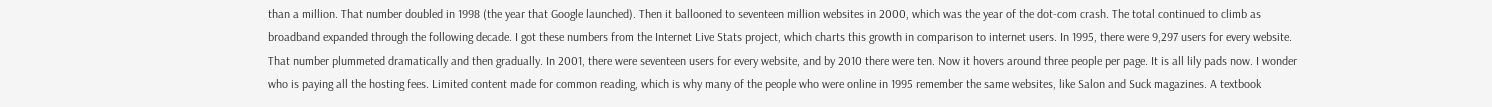than a million. That number doubled in 1998 (the year that Google launched). Then it ballooned to seventeen million websites in 2000, which was the year of the dot-com crash. The total continued to climb as broadband expanded through the following decade. I got these numbers from the Internet Live Stats project, which charts this growth in comparison to internet users. In 1995, there were 9,297 users for every website. That number plummeted dramatically and then gradually. In 2001, there were seventeen users for every website, and by 2010 there were ten. Now it hovers around three people per page. It is all lily pads now. I wonder who is paying all the hosting fees. Limited content made for common reading, which is why many of the people who were online in 1995 remember the same websites, like Salon and Suck magazines. A textbook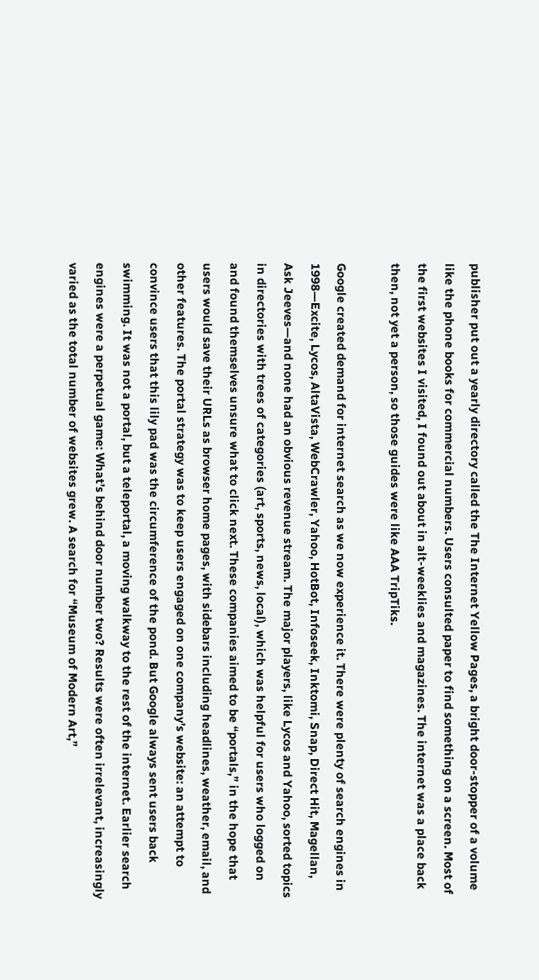publisher put out a yearly directory called the The Internet Yellow Pages, a bright door-stopper of a volume like the phone books for commercial numbers. Users consulted paper to find something on a screen. Most of the first websites I visited, I found out about in alt-weeklies and magazines. The internet was a place back then, not yet a person, so those guides were like AAA TripTiks.

Google created demand for internet search as we now experience it. There were plenty of search engines in 1998—Excite, Lycos, AltaVista, WebCrawler, Yahoo, HotBot, Infoseek, Inktomi, Snap, Direct Hit, Magellan, Ask Jeeves—and none had an obvious revenue stream. The major players, like Lycos and Yahoo, sorted topics in directories with trees of categories (art, sports, news, local), which was helpful for users who logged on and found themselves unsure what to click next. These companies aimed to be “portals,” in the hope that users would save their URLs as browser home pages, with sidebars including headlines, weather, email, and other features. The portal strategy was to keep users engaged on one company’s website: an attempt to convince users that this lily pad was the circumference of the pond. But Google always sent users back swimming. It was not a portal, but a teleportal, a moving walkway to the rest of the internet. Earlier search engines were a perpetual game: What’s behind door number two? Results were often irrelevant, increasingly varied as the total number of websites grew. A search for “Museum of Modern Art,”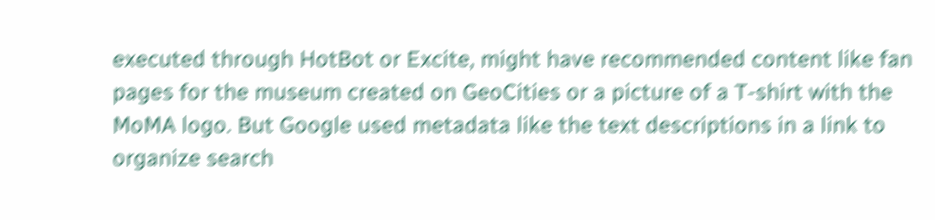executed through HotBot or Excite, might have recommended content like fan pages for the museum created on GeoCities or a picture of a T-shirt with the MoMA logo. But Google used metadata like the text descriptions in a link to organize search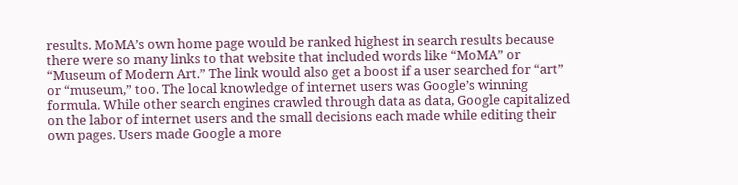results. MoMA’s own home page would be ranked highest in search results because there were so many links to that website that included words like “MoMA” or “Museum of Modern Art.” The link would also get a boost if a user searched for “art” or “museum,” too. The local knowledge of internet users was Google’s winning formula. While other search engines crawled through data as data, Google capitalized on the labor of internet users and the small decisions each made while editing their own pages. Users made Google a more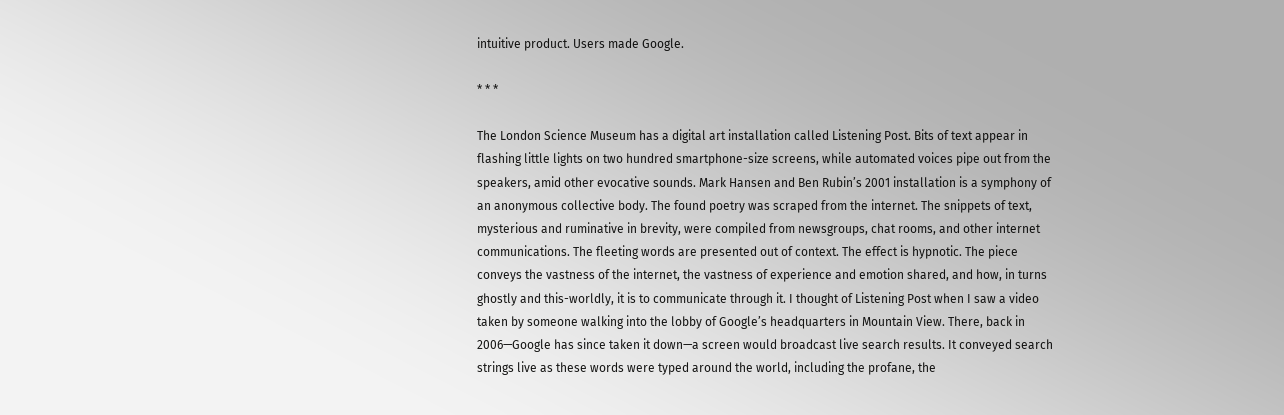intuitive product. Users made Google.

* * *

The London Science Museum has a digital art installation called Listening Post. Bits of text appear in flashing little lights on two hundred smartphone-size screens, while automated voices pipe out from the speakers, amid other evocative sounds. Mark Hansen and Ben Rubin’s 2001 installation is a symphony of an anonymous collective body. The found poetry was scraped from the internet. The snippets of text, mysterious and ruminative in brevity, were compiled from newsgroups, chat rooms, and other internet communications. The fleeting words are presented out of context. The effect is hypnotic. The piece conveys the vastness of the internet, the vastness of experience and emotion shared, and how, in turns ghostly and this-worldly, it is to communicate through it. I thought of Listening Post when I saw a video taken by someone walking into the lobby of Google’s headquarters in Mountain View. There, back in 2006—Google has since taken it down—a screen would broadcast live search results. It conveyed search strings live as these words were typed around the world, including the profane, the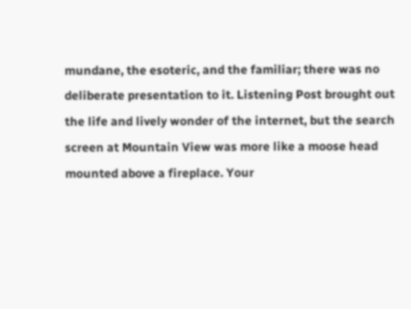mundane, the esoteric, and the familiar; there was no deliberate presentation to it. Listening Post brought out the life and lively wonder of the internet, but the search screen at Mountain View was more like a moose head mounted above a fireplace. Your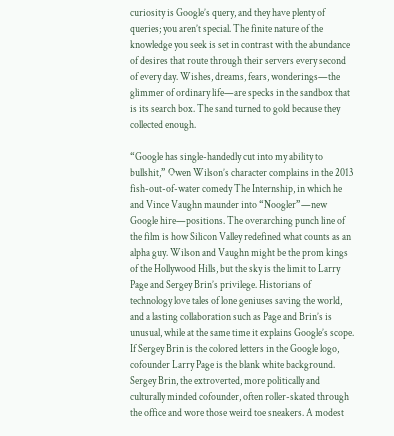curiosity is Google’s query, and they have plenty of queries; you aren’t special. The finite nature of the knowledge you seek is set in contrast with the abundance of desires that route through their servers every second of every day. Wishes, dreams, fears, wonderings—the glimmer of ordinary life—are specks in the sandbox that is its search box. The sand turned to gold because they collected enough.

“Google has single-handedly cut into my ability to bullshit,” Owen Wilson’s character complains in the 2013 fish-out-of-water comedy The Internship, in which he and Vince Vaughn maunder into “Noogler”—new Google hire—positions. The overarching punch line of the film is how Silicon Valley redefined what counts as an alpha guy. Wilson and Vaughn might be the prom kings of the Hollywood Hills, but the sky is the limit to Larry Page and Sergey Brin’s privilege. Historians of technology love tales of lone geniuses saving the world, and a lasting collaboration such as Page and Brin’s is unusual, while at the same time it explains Google’s scope. If Sergey Brin is the colored letters in the Google logo, cofounder Larry Page is the blank white background. Sergey Brin, the extroverted, more politically and culturally minded cofounder, often roller-skated through the office and wore those weird toe sneakers. A modest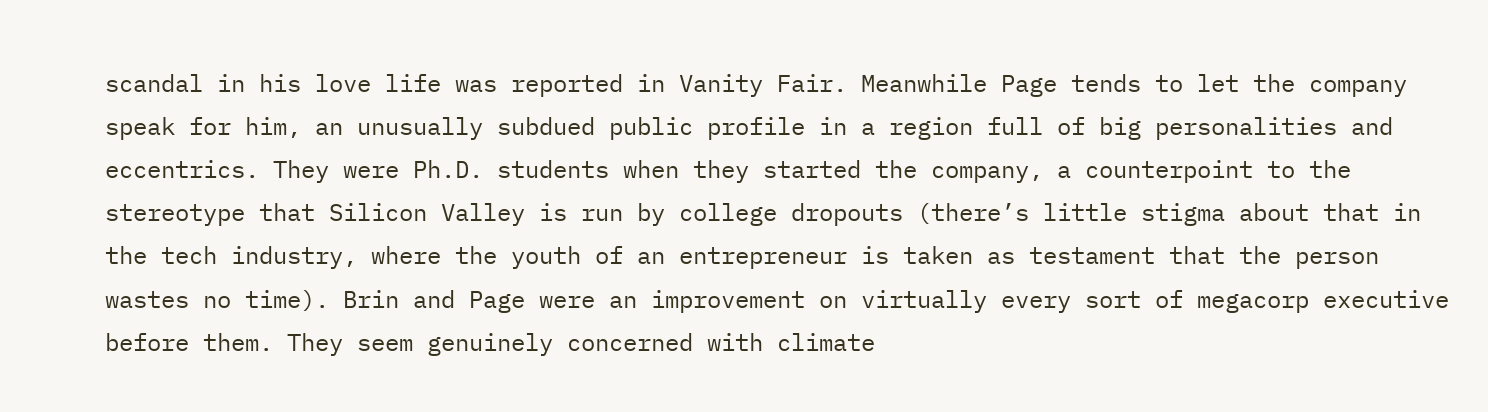scandal in his love life was reported in Vanity Fair. Meanwhile Page tends to let the company speak for him, an unusually subdued public profile in a region full of big personalities and eccentrics. They were Ph.D. students when they started the company, a counterpoint to the stereotype that Silicon Valley is run by college dropouts (there’s little stigma about that in the tech industry, where the youth of an entrepreneur is taken as testament that the person wastes no time). Brin and Page were an improvement on virtually every sort of megacorp executive before them. They seem genuinely concerned with climate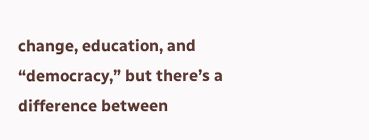change, education, and “democracy,” but there’s a difference between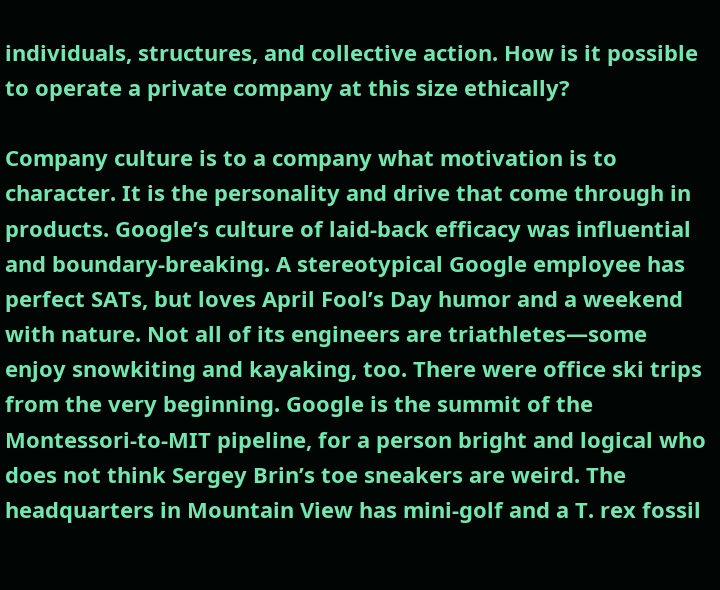individuals, structures, and collective action. How is it possible to operate a private company at this size ethically?

Company culture is to a company what motivation is to character. It is the personality and drive that come through in products. Google’s culture of laid-back efficacy was influential and boundary-breaking. A stereotypical Google employee has perfect SATs, but loves April Fool’s Day humor and a weekend with nature. Not all of its engineers are triathletes—some enjoy snowkiting and kayaking, too. There were office ski trips from the very beginning. Google is the summit of the Montessori-to-MIT pipeline, for a person bright and logical who does not think Sergey Brin’s toe sneakers are weird. The headquarters in Mountain View has mini-golf and a T. rex fossil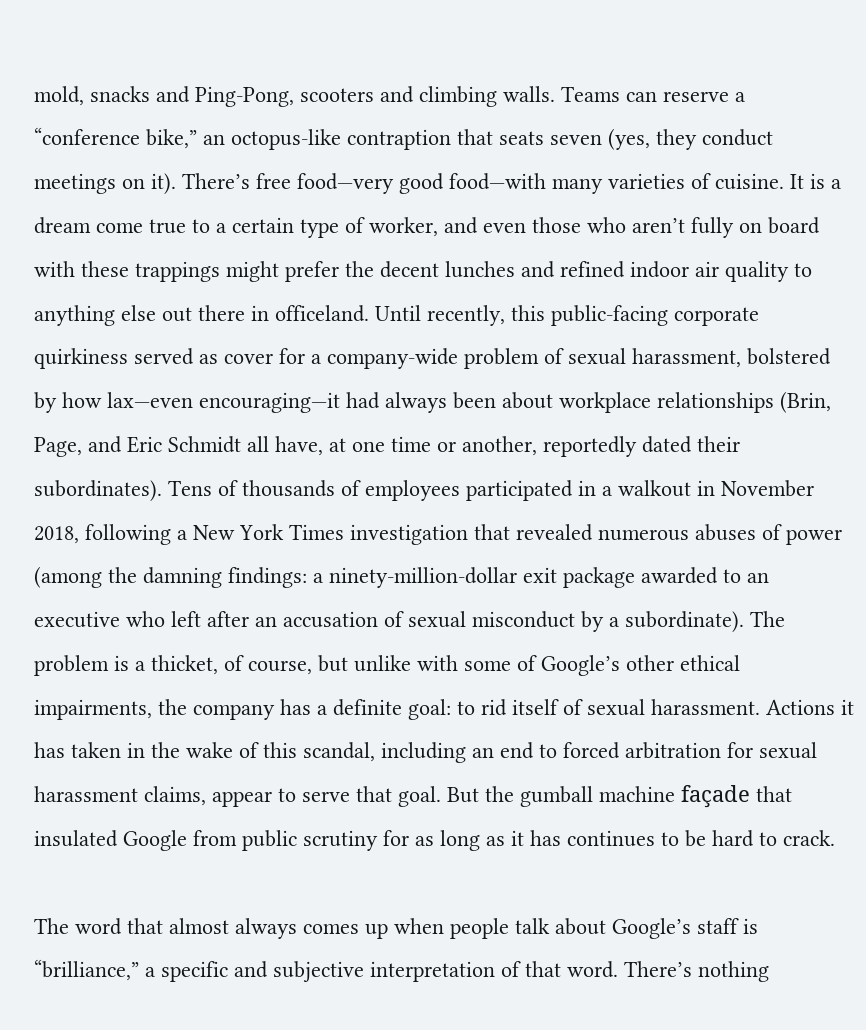mold, snacks and Ping-Pong, scooters and climbing walls. Teams can reserve a “conference bike,” an octopus-like contraption that seats seven (yes, they conduct meetings on it). There’s free food—very good food—with many varieties of cuisine. It is a dream come true to a certain type of worker, and even those who aren’t fully on board with these trappings might prefer the decent lunches and refined indoor air quality to anything else out there in officeland. Until recently, this public-facing corporate quirkiness served as cover for a company-wide problem of sexual harassment, bolstered by how lax—even encouraging—it had always been about workplace relationships (Brin, Page, and Eric Schmidt all have, at one time or another, reportedly dated their subordinates). Tens of thousands of employees participated in a walkout in November 2018, following a New York Times investigation that revealed numerous abuses of power (among the damning findings: a ninety-million-dollar exit package awarded to an executive who left after an accusation of sexual misconduct by a subordinate). The problem is a thicket, of course, but unlike with some of Google’s other ethical impairments, the company has a definite goal: to rid itself of sexual harassment. Actions it has taken in the wake of this scandal, including an end to forced arbitration for sexual harassment claims, appear to serve that goal. But the gumball machine façade that insulated Google from public scrutiny for as long as it has continues to be hard to crack.

The word that almost always comes up when people talk about Google’s staff is “brilliance,” a specific and subjective interpretation of that word. There’s nothing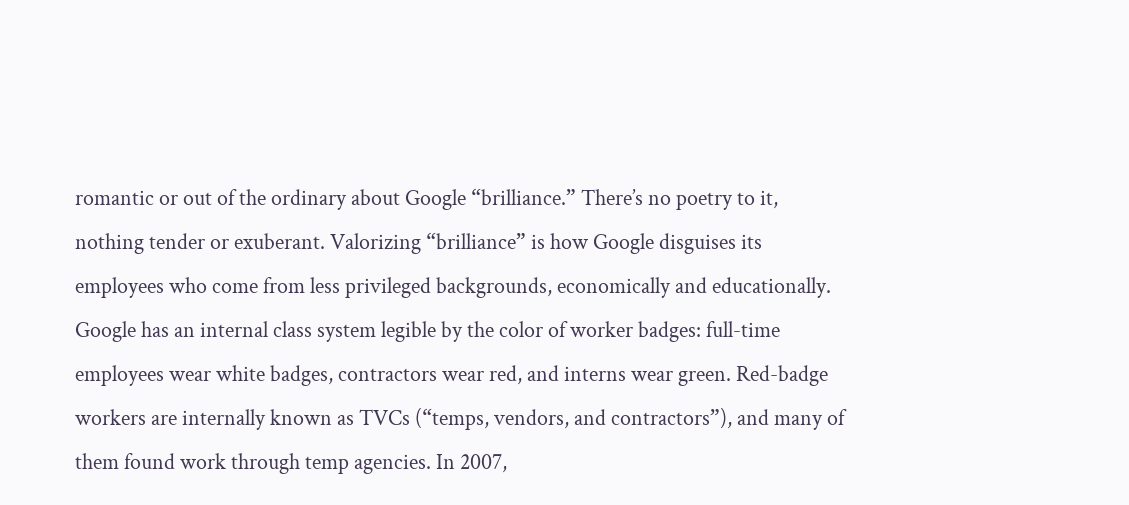romantic or out of the ordinary about Google “brilliance.” There’s no poetry to it, nothing tender or exuberant. Valorizing “brilliance” is how Google disguises its employees who come from less privileged backgrounds, economically and educationally. Google has an internal class system legible by the color of worker badges: full-time employees wear white badges, contractors wear red, and interns wear green. Red-badge workers are internally known as TVCs (“temps, vendors, and contractors”), and many of them found work through temp agencies. In 2007,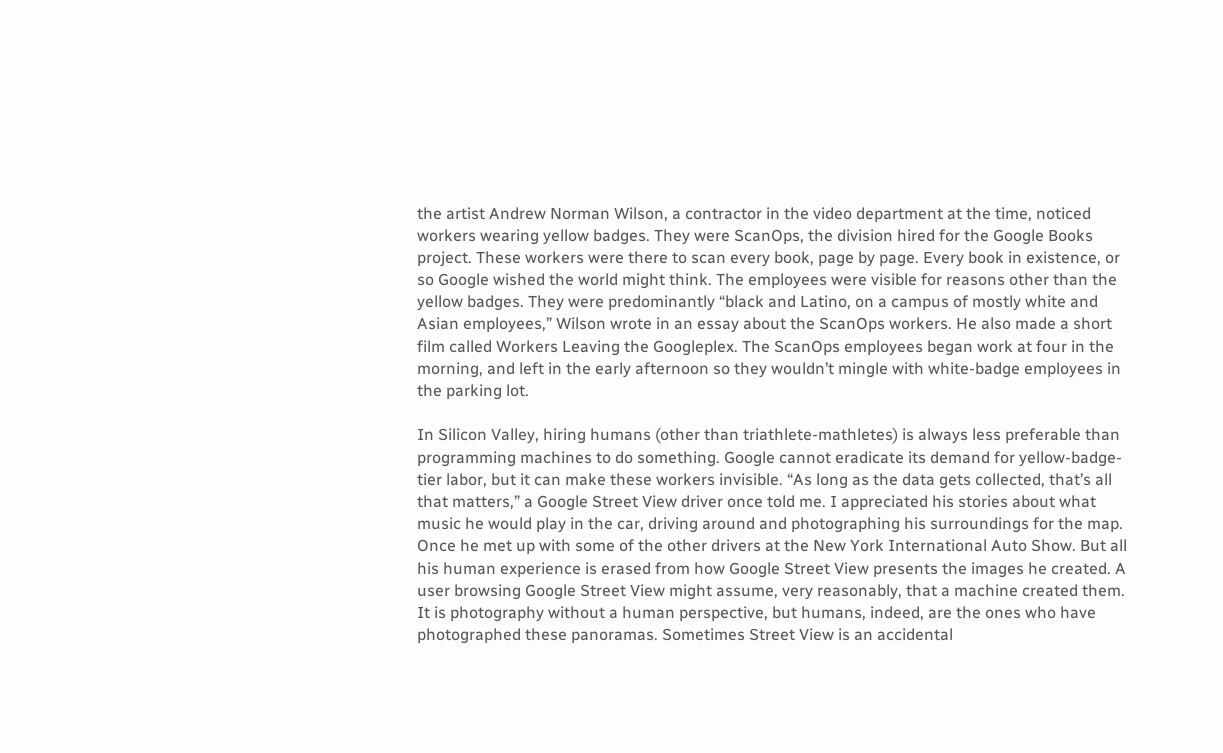the artist Andrew Norman Wilson, a contractor in the video department at the time, noticed workers wearing yellow badges. They were ScanOps, the division hired for the Google Books project. These workers were there to scan every book, page by page. Every book in existence, or so Google wished the world might think. The employees were visible for reasons other than the yellow badges. They were predominantly “black and Latino, on a campus of mostly white and Asian employees,” Wilson wrote in an essay about the ScanOps workers. He also made a short film called Workers Leaving the Googleplex. The ScanOps employees began work at four in the morning, and left in the early afternoon so they wouldn’t mingle with white-badge employees in the parking lot.

In Silicon Valley, hiring humans (other than triathlete-mathletes) is always less preferable than programming machines to do something. Google cannot eradicate its demand for yellow-badge-tier labor, but it can make these workers invisible. “As long as the data gets collected, that’s all that matters,” a Google Street View driver once told me. I appreciated his stories about what music he would play in the car, driving around and photographing his surroundings for the map. Once he met up with some of the other drivers at the New York International Auto Show. But all his human experience is erased from how Google Street View presents the images he created. A user browsing Google Street View might assume, very reasonably, that a machine created them. It is photography without a human perspective, but humans, indeed, are the ones who have photographed these panoramas. Sometimes Street View is an accidental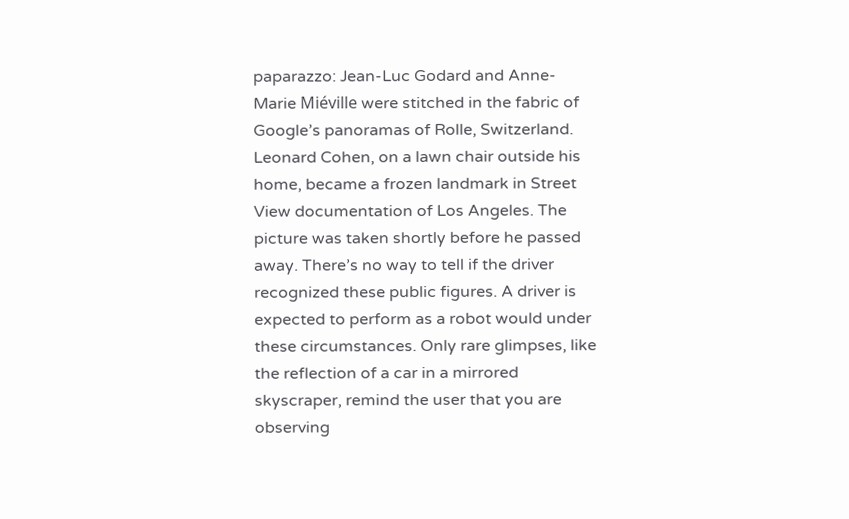paparazzo: Jean-Luc Godard and Anne-Marie Miéville were stitched in the fabric of Google’s panoramas of Rolle, Switzerland. Leonard Cohen, on a lawn chair outside his home, became a frozen landmark in Street View documentation of Los Angeles. The picture was taken shortly before he passed away. There’s no way to tell if the driver recognized these public figures. A driver is expected to perform as a robot would under these circumstances. Only rare glimpses, like the reflection of a car in a mirrored skyscraper, remind the user that you are observing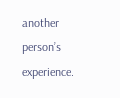another person’s experience.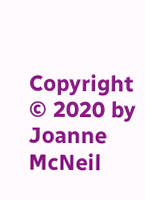Copyright © 2020 by Joanne McNeil